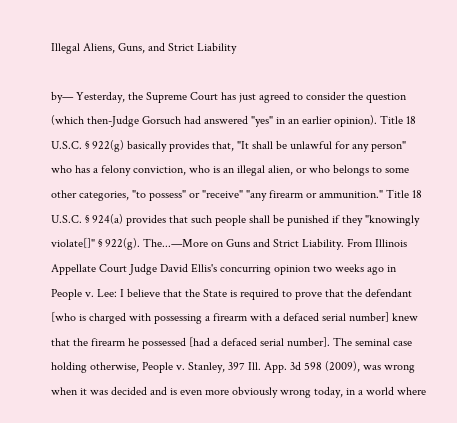Illegal Aliens, Guns, and Strict Liability

by— Yesterday, the Supreme Court has just agreed to consider the question (which then-Judge Gorsuch had answered "yes" in an earlier opinion). Title 18 U.S.C. § 922(g) basically provides that, "It shall be unlawful for any person" who has a felony conviction, who is an illegal alien, or who belongs to some other categories, "to possess" or "receive" "any firearm or ammunition." Title 18 U.S.C. § 924(a) provides that such people shall be punished if they "knowingly violate[]" § 922(g). The...—More on Guns and Strict Liability. From Illinois Appellate Court Judge David Ellis's concurring opinion two weeks ago in People v. Lee: I believe that the State is required to prove that the defendant [who is charged with possessing a firearm with a defaced serial number] knew that the firearm he possessed [had a defaced serial number]. The seminal case holding otherwise, People v. Stanley, 397 Ill. App. 3d 598 (2009), was wrong when it was decided and is even more obviously wrong today, in a world where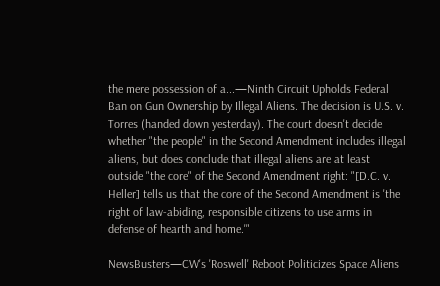the mere possession of a...—Ninth Circuit Upholds Federal Ban on Gun Ownership by Illegal Aliens. The decision is U.S. v. Torres (handed down yesterday). The court doesn't decide whether "the people" in the Second Amendment includes illegal aliens, but does conclude that illegal aliens are at least outside "the core" of the Second Amendment right: "[D.C. v. Heller] tells us that the core of the Second Amendment is 'the right of law-abiding, responsible citizens to use arms in defense of hearth and home.'"

NewsBusters—CW's 'Roswell' Reboot Politicizes Space Aliens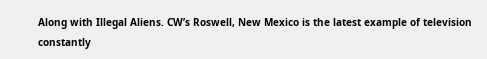Along with Illegal Aliens. CW’s Roswell, New Mexico is the latest example of television constantly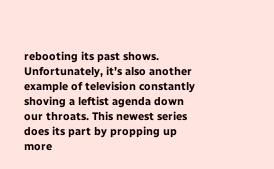rebooting its past shows. Unfortunately, it’s also another example of television constantly shoving a leftist agenda down our throats. This newest series does its part by propping up more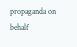propaganda on behalf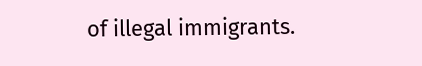of illegal immigrants.